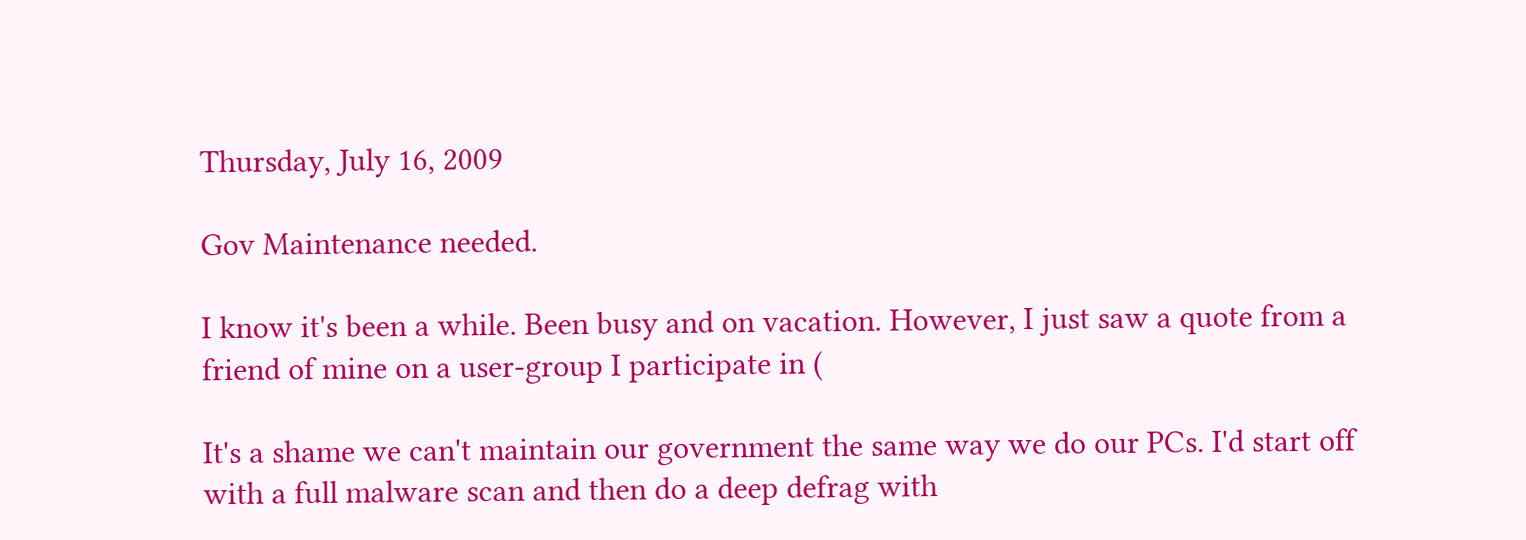Thursday, July 16, 2009

Gov Maintenance needed.

I know it's been a while. Been busy and on vacation. However, I just saw a quote from a friend of mine on a user-group I participate in (

It's a shame we can't maintain our government the same way we do our PCs. I'd start off with a full malware scan and then do a deep defrag with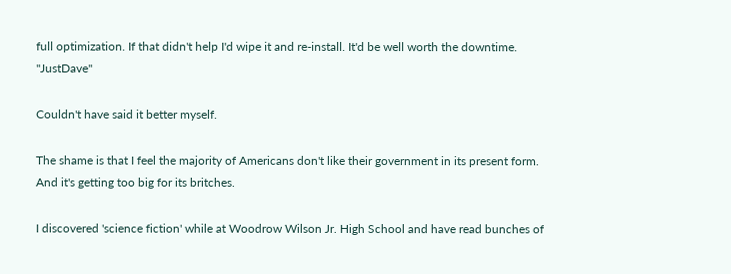full optimization. If that didn't help I'd wipe it and re-install. It'd be well worth the downtime. "JustDave"

Couldn't have said it better myself.

The shame is that I feel the majority of Americans don't like their government in its present form. And it's getting too big for its britches.

I discovered 'science fiction' while at Woodrow Wilson Jr. High School and have read bunches of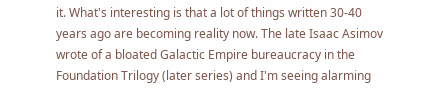it. What's interesting is that a lot of things written 30-40 years ago are becoming reality now. The late Isaac Asimov wrote of a bloated Galactic Empire bureaucracy in the Foundation Trilogy (later series) and I'm seeing alarming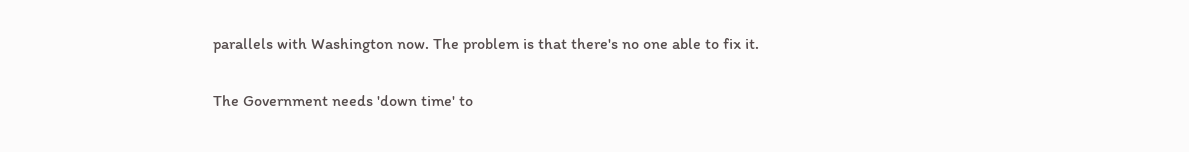parallels with Washington now. The problem is that there's no one able to fix it.

The Government needs 'down time' to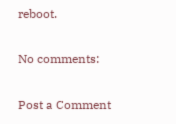reboot.

No comments:

Post a Comment